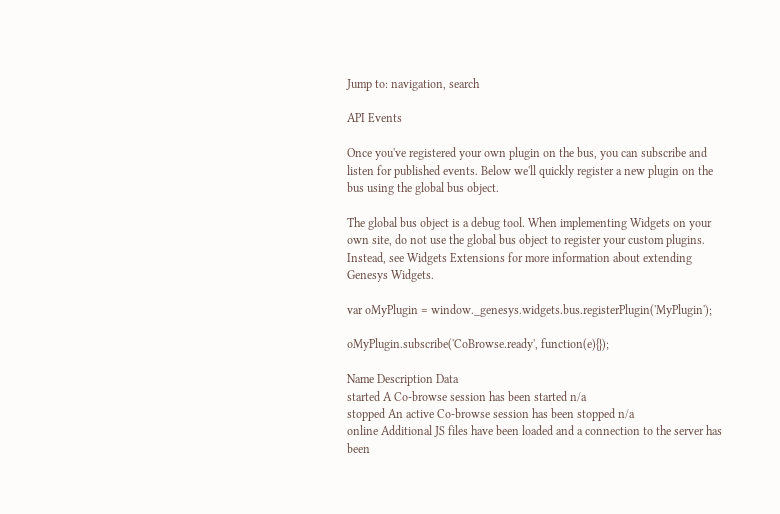Jump to: navigation, search

API Events

Once you've registered your own plugin on the bus, you can subscribe and listen for published events. Below we'll quickly register a new plugin on the bus using the global bus object.

The global bus object is a debug tool. When implementing Widgets on your own site, do not use the global bus object to register your custom plugins. Instead, see Widgets Extensions for more information about extending Genesys Widgets.

var oMyPlugin = window._genesys.widgets.bus.registerPlugin('MyPlugin');

oMyPlugin.subscribe('CoBrowse.ready', function(e){});

Name Description Data
started A Co-browse session has been started n/a
stopped An active Co-browse session has been stopped n/a
online Additional JS files have been loaded and a connection to the server has been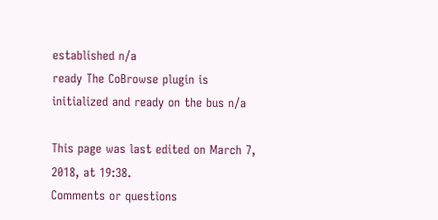established n/a
ready The CoBrowse plugin is initialized and ready on the bus n/a

This page was last edited on March 7, 2018, at 19:38.
Comments or questions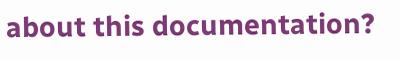about this documentation?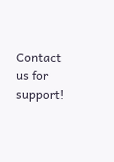Contact us for support!